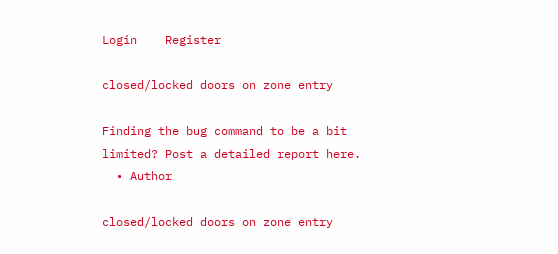Login    Register

closed/locked doors on zone entry

Finding the bug command to be a bit limited? Post a detailed report here.
  • Author

closed/locked doors on zone entry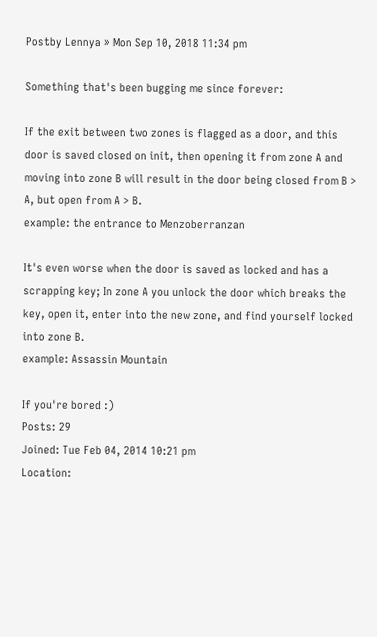Postby Lennya » Mon Sep 10, 2018 11:34 pm

Something that's been bugging me since forever:

If the exit between two zones is flagged as a door, and this door is saved closed on init, then opening it from zone A and moving into zone B will result in the door being closed from B > A, but open from A > B.
example: the entrance to Menzoberranzan

It's even worse when the door is saved as locked and has a scrapping key; In zone A you unlock the door which breaks the key, open it, enter into the new zone, and find yourself locked into zone B.
example: Assassin Mountain

If you're bored :)
Posts: 29
Joined: Tue Feb 04, 2014 10:21 pm
Location: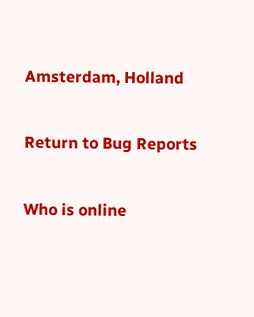Amsterdam, Holland

Return to Bug Reports

Who is online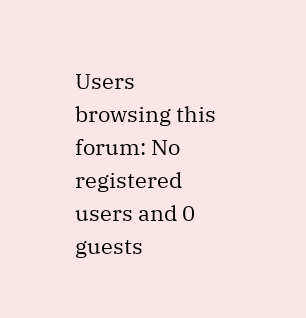Users browsing this forum: No registered users and 0 guests